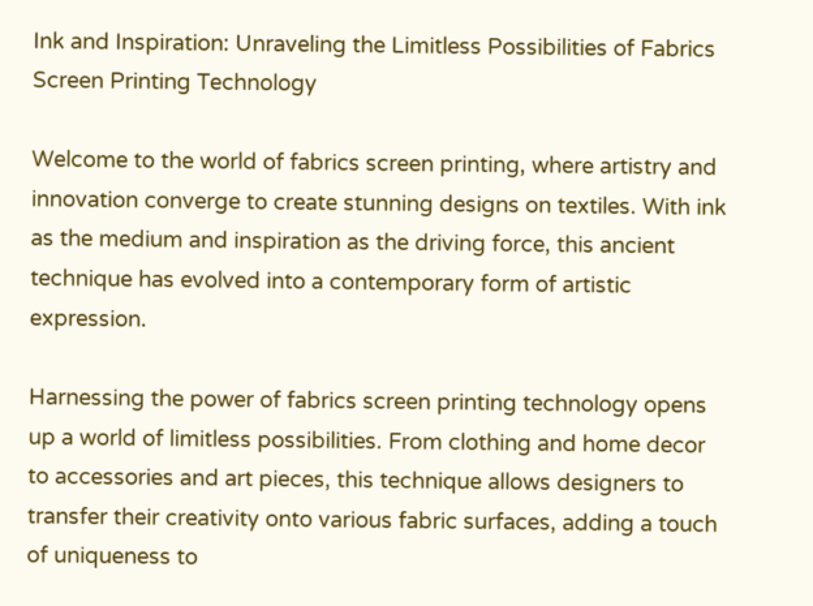Ink and Inspiration: Unraveling the Limitless Possibilities of Fabrics Screen Printing Technology

Welcome to the world of fabrics screen printing, where artistry and innovation converge to create stunning designs on textiles. With ink as the medium and inspiration as the driving force, this ancient technique has evolved into a contemporary form of artistic expression.

Harnessing the power of fabrics screen printing technology opens up a world of limitless possibilities. From clothing and home decor to accessories and art pieces, this technique allows designers to transfer their creativity onto various fabric surfaces, adding a touch of uniqueness to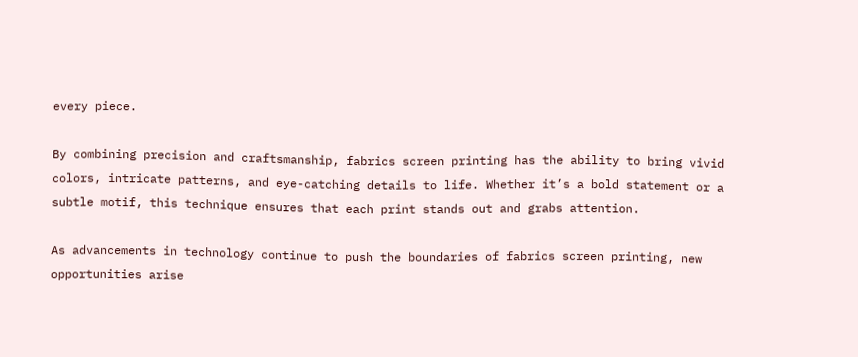every piece.

By combining precision and craftsmanship, fabrics screen printing has the ability to bring vivid colors, intricate patterns, and eye-catching details to life. Whether it’s a bold statement or a subtle motif, this technique ensures that each print stands out and grabs attention.

As advancements in technology continue to push the boundaries of fabrics screen printing, new opportunities arise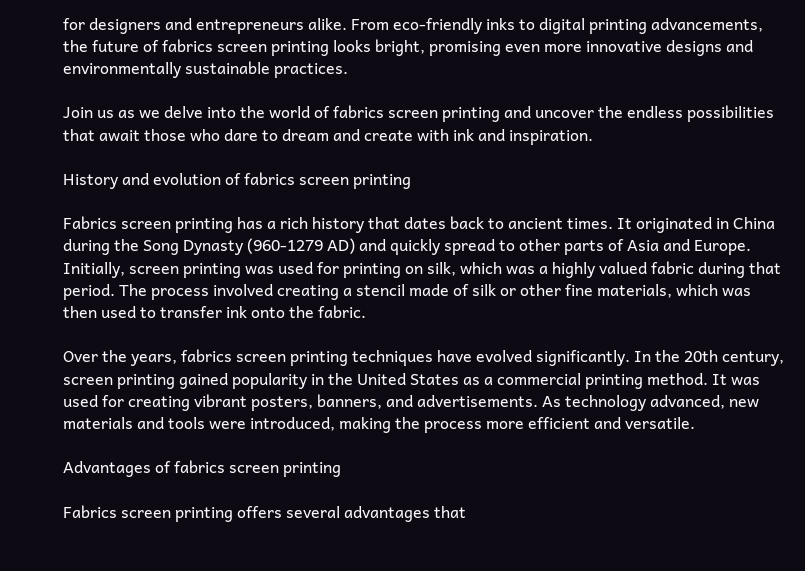for designers and entrepreneurs alike. From eco-friendly inks to digital printing advancements, the future of fabrics screen printing looks bright, promising even more innovative designs and environmentally sustainable practices.

Join us as we delve into the world of fabrics screen printing and uncover the endless possibilities that await those who dare to dream and create with ink and inspiration.

History and evolution of fabrics screen printing

Fabrics screen printing has a rich history that dates back to ancient times. It originated in China during the Song Dynasty (960-1279 AD) and quickly spread to other parts of Asia and Europe. Initially, screen printing was used for printing on silk, which was a highly valued fabric during that period. The process involved creating a stencil made of silk or other fine materials, which was then used to transfer ink onto the fabric.

Over the years, fabrics screen printing techniques have evolved significantly. In the 20th century, screen printing gained popularity in the United States as a commercial printing method. It was used for creating vibrant posters, banners, and advertisements. As technology advanced, new materials and tools were introduced, making the process more efficient and versatile.

Advantages of fabrics screen printing

Fabrics screen printing offers several advantages that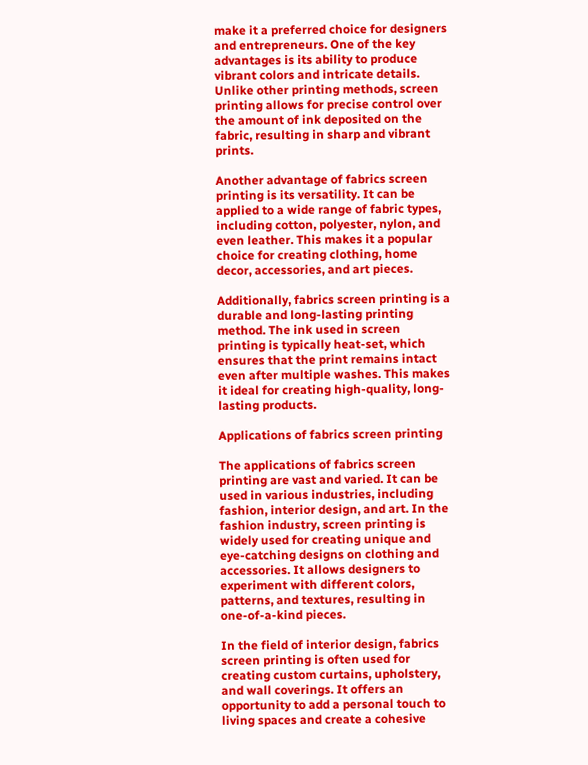make it a preferred choice for designers and entrepreneurs. One of the key advantages is its ability to produce vibrant colors and intricate details. Unlike other printing methods, screen printing allows for precise control over the amount of ink deposited on the fabric, resulting in sharp and vibrant prints.

Another advantage of fabrics screen printing is its versatility. It can be applied to a wide range of fabric types, including cotton, polyester, nylon, and even leather. This makes it a popular choice for creating clothing, home decor, accessories, and art pieces.

Additionally, fabrics screen printing is a durable and long-lasting printing method. The ink used in screen printing is typically heat-set, which ensures that the print remains intact even after multiple washes. This makes it ideal for creating high-quality, long-lasting products.

Applications of fabrics screen printing

The applications of fabrics screen printing are vast and varied. It can be used in various industries, including fashion, interior design, and art. In the fashion industry, screen printing is widely used for creating unique and eye-catching designs on clothing and accessories. It allows designers to experiment with different colors, patterns, and textures, resulting in one-of-a-kind pieces.

In the field of interior design, fabrics screen printing is often used for creating custom curtains, upholstery, and wall coverings. It offers an opportunity to add a personal touch to living spaces and create a cohesive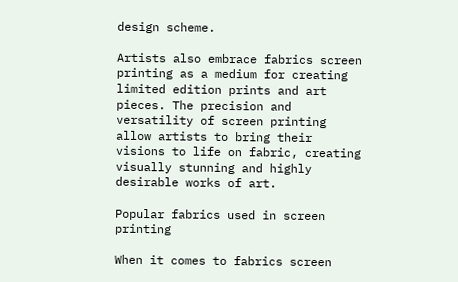design scheme.

Artists also embrace fabrics screen printing as a medium for creating limited edition prints and art pieces. The precision and versatility of screen printing allow artists to bring their visions to life on fabric, creating visually stunning and highly desirable works of art.

Popular fabrics used in screen printing

When it comes to fabrics screen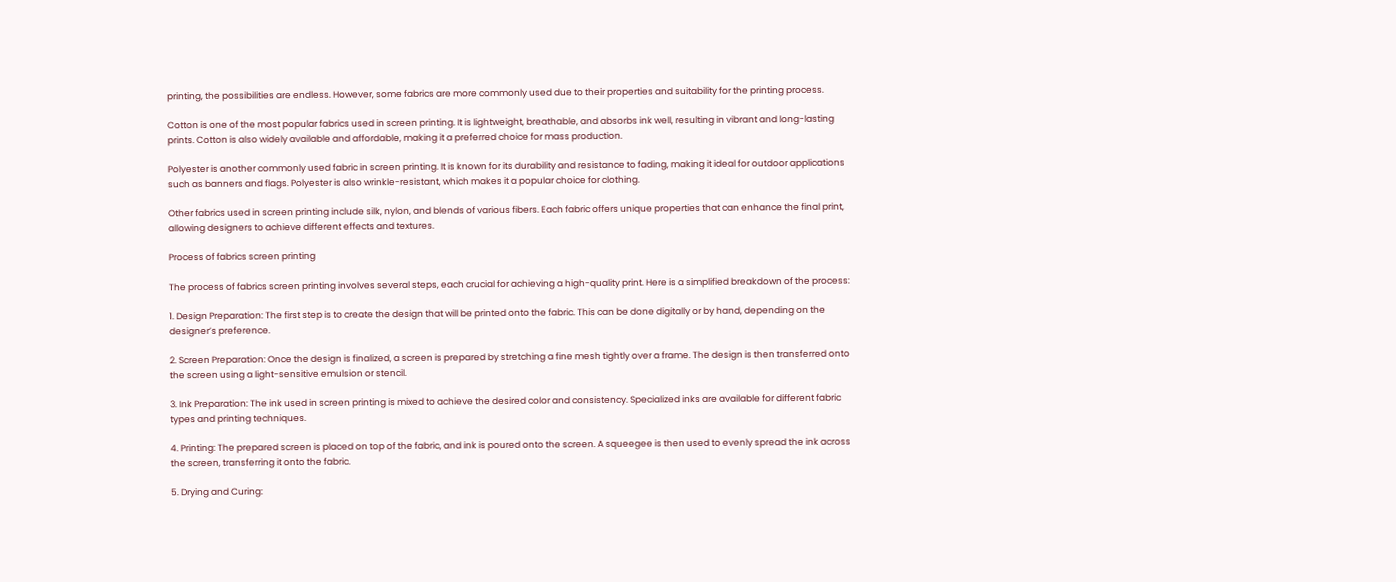printing, the possibilities are endless. However, some fabrics are more commonly used due to their properties and suitability for the printing process.

Cotton is one of the most popular fabrics used in screen printing. It is lightweight, breathable, and absorbs ink well, resulting in vibrant and long-lasting prints. Cotton is also widely available and affordable, making it a preferred choice for mass production.

Polyester is another commonly used fabric in screen printing. It is known for its durability and resistance to fading, making it ideal for outdoor applications such as banners and flags. Polyester is also wrinkle-resistant, which makes it a popular choice for clothing.

Other fabrics used in screen printing include silk, nylon, and blends of various fibers. Each fabric offers unique properties that can enhance the final print, allowing designers to achieve different effects and textures.

Process of fabrics screen printing

The process of fabrics screen printing involves several steps, each crucial for achieving a high-quality print. Here is a simplified breakdown of the process:

1. Design Preparation: The first step is to create the design that will be printed onto the fabric. This can be done digitally or by hand, depending on the designer’s preference.

2. Screen Preparation: Once the design is finalized, a screen is prepared by stretching a fine mesh tightly over a frame. The design is then transferred onto the screen using a light-sensitive emulsion or stencil.

3. Ink Preparation: The ink used in screen printing is mixed to achieve the desired color and consistency. Specialized inks are available for different fabric types and printing techniques.

4. Printing: The prepared screen is placed on top of the fabric, and ink is poured onto the screen. A squeegee is then used to evenly spread the ink across the screen, transferring it onto the fabric.

5. Drying and Curing: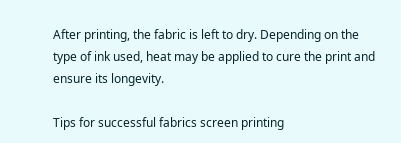After printing, the fabric is left to dry. Depending on the type of ink used, heat may be applied to cure the print and ensure its longevity.

Tips for successful fabrics screen printing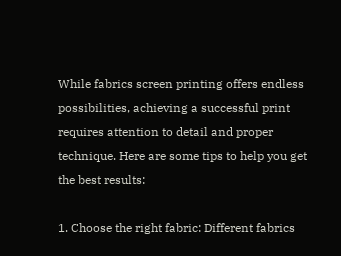While fabrics screen printing offers endless possibilities, achieving a successful print requires attention to detail and proper technique. Here are some tips to help you get the best results:

1. Choose the right fabric: Different fabrics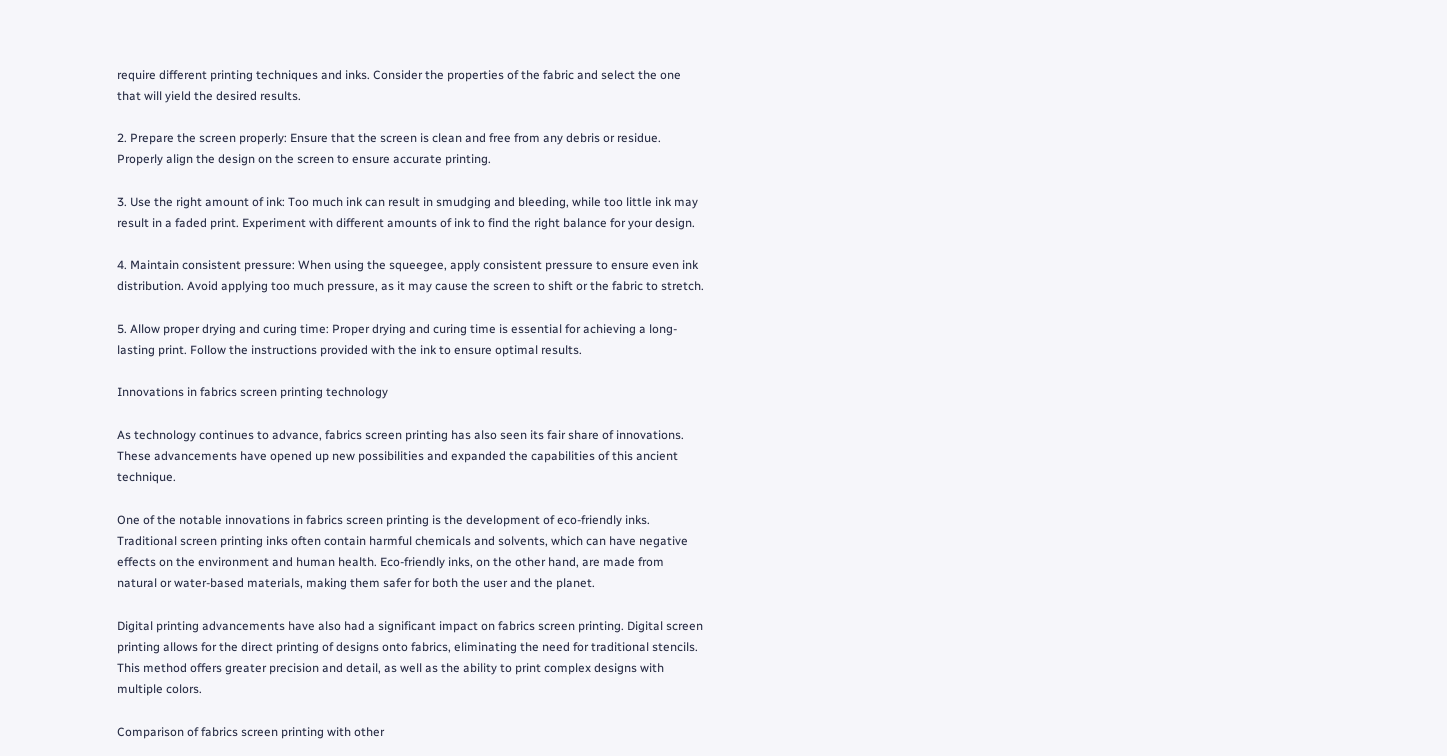require different printing techniques and inks. Consider the properties of the fabric and select the one that will yield the desired results.

2. Prepare the screen properly: Ensure that the screen is clean and free from any debris or residue. Properly align the design on the screen to ensure accurate printing.

3. Use the right amount of ink: Too much ink can result in smudging and bleeding, while too little ink may result in a faded print. Experiment with different amounts of ink to find the right balance for your design.

4. Maintain consistent pressure: When using the squeegee, apply consistent pressure to ensure even ink distribution. Avoid applying too much pressure, as it may cause the screen to shift or the fabric to stretch.

5. Allow proper drying and curing time: Proper drying and curing time is essential for achieving a long-lasting print. Follow the instructions provided with the ink to ensure optimal results.

Innovations in fabrics screen printing technology

As technology continues to advance, fabrics screen printing has also seen its fair share of innovations. These advancements have opened up new possibilities and expanded the capabilities of this ancient technique.

One of the notable innovations in fabrics screen printing is the development of eco-friendly inks. Traditional screen printing inks often contain harmful chemicals and solvents, which can have negative effects on the environment and human health. Eco-friendly inks, on the other hand, are made from natural or water-based materials, making them safer for both the user and the planet.

Digital printing advancements have also had a significant impact on fabrics screen printing. Digital screen printing allows for the direct printing of designs onto fabrics, eliminating the need for traditional stencils. This method offers greater precision and detail, as well as the ability to print complex designs with multiple colors.

Comparison of fabrics screen printing with other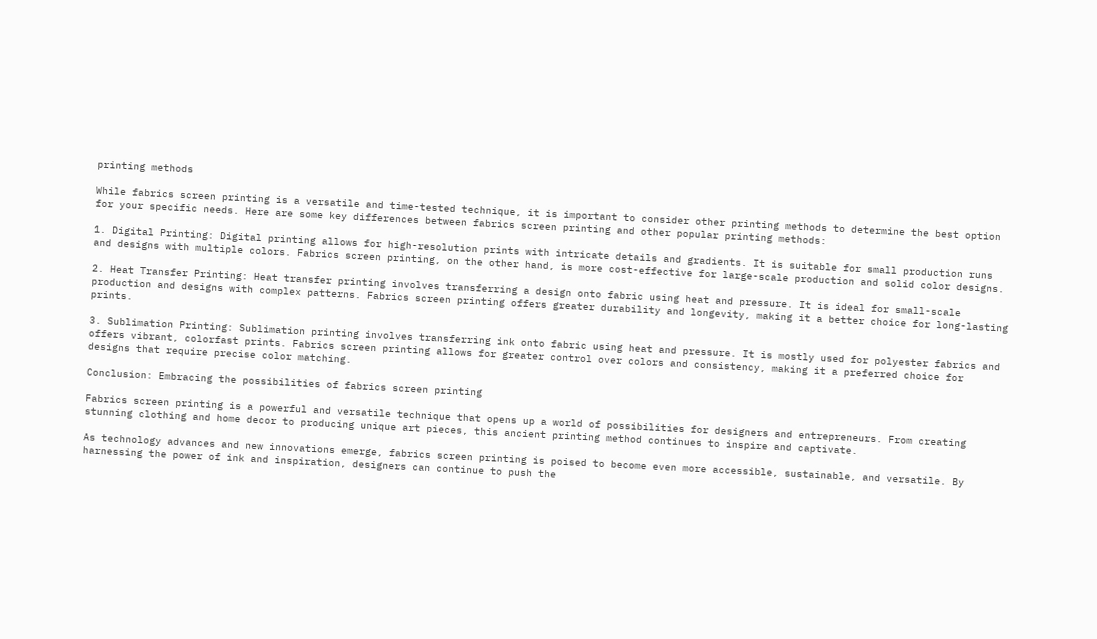printing methods

While fabrics screen printing is a versatile and time-tested technique, it is important to consider other printing methods to determine the best option for your specific needs. Here are some key differences between fabrics screen printing and other popular printing methods:

1. Digital Printing: Digital printing allows for high-resolution prints with intricate details and gradients. It is suitable for small production runs and designs with multiple colors. Fabrics screen printing, on the other hand, is more cost-effective for large-scale production and solid color designs.

2. Heat Transfer Printing: Heat transfer printing involves transferring a design onto fabric using heat and pressure. It is ideal for small-scale production and designs with complex patterns. Fabrics screen printing offers greater durability and longevity, making it a better choice for long-lasting prints.

3. Sublimation Printing: Sublimation printing involves transferring ink onto fabric using heat and pressure. It is mostly used for polyester fabrics and offers vibrant, colorfast prints. Fabrics screen printing allows for greater control over colors and consistency, making it a preferred choice for designs that require precise color matching.

Conclusion: Embracing the possibilities of fabrics screen printing

Fabrics screen printing is a powerful and versatile technique that opens up a world of possibilities for designers and entrepreneurs. From creating stunning clothing and home decor to producing unique art pieces, this ancient printing method continues to inspire and captivate.

As technology advances and new innovations emerge, fabrics screen printing is poised to become even more accessible, sustainable, and versatile. By harnessing the power of ink and inspiration, designers can continue to push the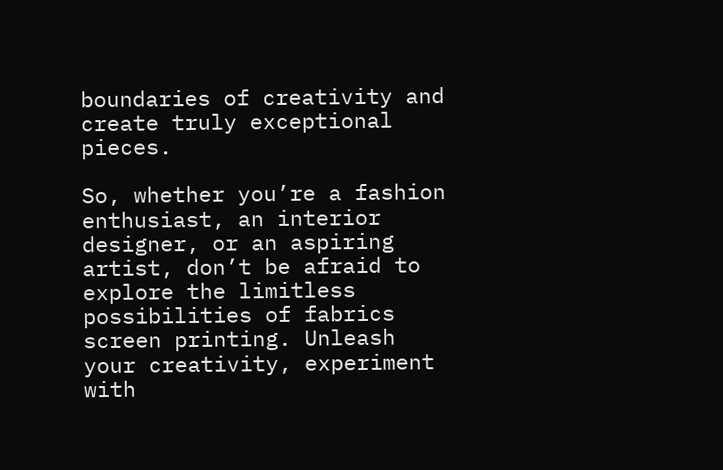boundaries of creativity and create truly exceptional pieces.

So, whether you’re a fashion enthusiast, an interior designer, or an aspiring artist, don’t be afraid to explore the limitless possibilities of fabrics screen printing. Unleash your creativity, experiment with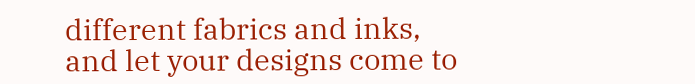different fabrics and inks, and let your designs come to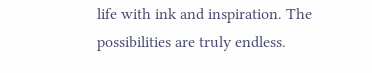life with ink and inspiration. The possibilities are truly endless.